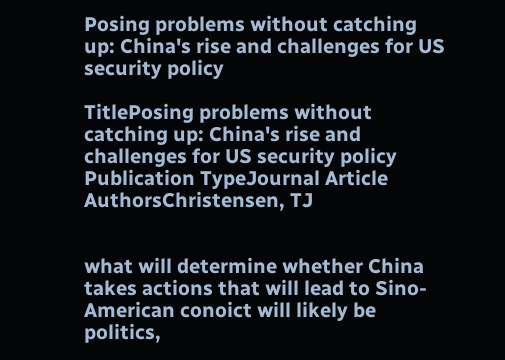Posing problems without catching up: China's rise and challenges for US security policy

TitlePosing problems without catching up: China's rise and challenges for US security policy
Publication TypeJournal Article
AuthorsChristensen, TJ


what will determine whether China takes actions that will lead to Sino-American conoict will likely be politics,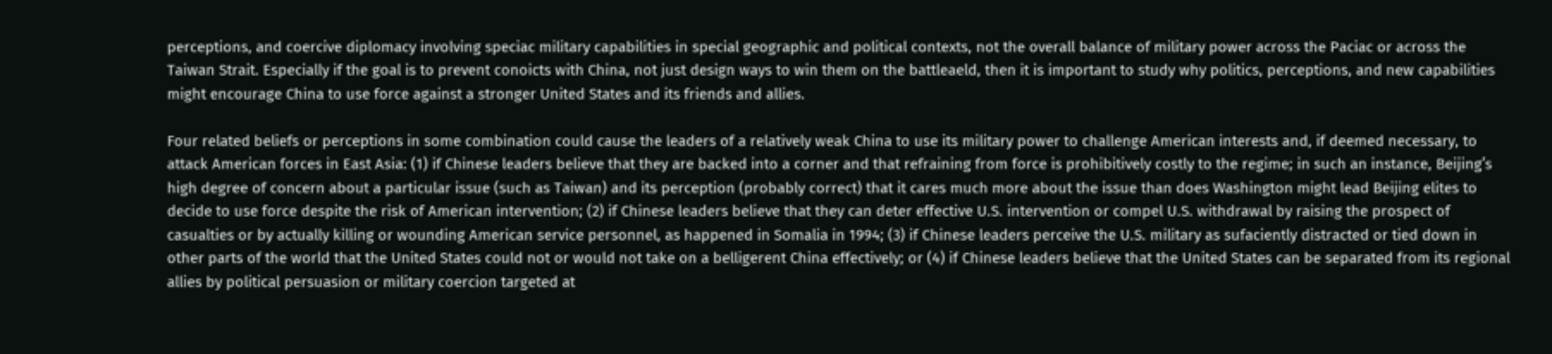perceptions, and coercive diplomacy involving speciac military capabilities in special geographic and political contexts, not the overall balance of military power across the Paciac or across the Taiwan Strait. Especially if the goal is to prevent conoicts with China, not just design ways to win them on the battleaeld, then it is important to study why politics, perceptions, and new capabilities might encourage China to use force against a stronger United States and its friends and allies.

Four related beliefs or perceptions in some combination could cause the leaders of a relatively weak China to use its military power to challenge American interests and, if deemed necessary, to attack American forces in East Asia: (1) if Chinese leaders believe that they are backed into a corner and that refraining from force is prohibitively costly to the regime; in such an instance, Beijing’s high degree of concern about a particular issue (such as Taiwan) and its perception (probably correct) that it cares much more about the issue than does Washington might lead Beijing elites to decide to use force despite the risk of American intervention; (2) if Chinese leaders believe that they can deter effective U.S. intervention or compel U.S. withdrawal by raising the prospect of casualties or by actually killing or wounding American service personnel, as happened in Somalia in 1994; (3) if Chinese leaders perceive the U.S. military as sufaciently distracted or tied down in other parts of the world that the United States could not or would not take on a belligerent China effectively; or (4) if Chinese leaders believe that the United States can be separated from its regional allies by political persuasion or military coercion targeted at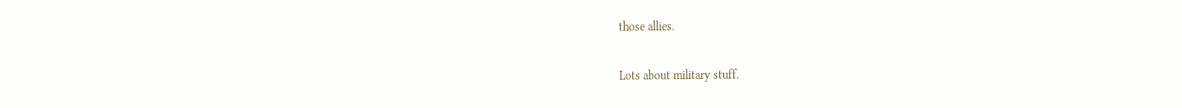those allies.

Lots about military stuff.